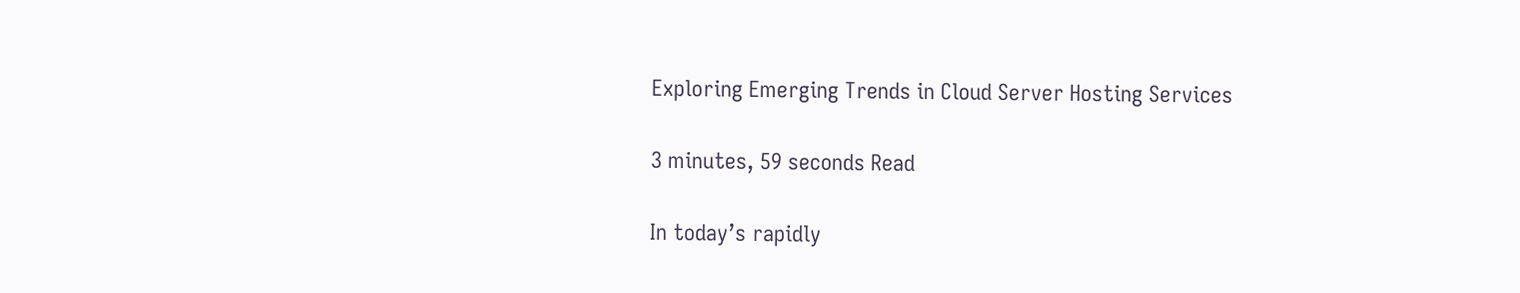Exploring Emerging Trends in Cloud Server Hosting Services

3 minutes, 59 seconds Read

In today’s rapidly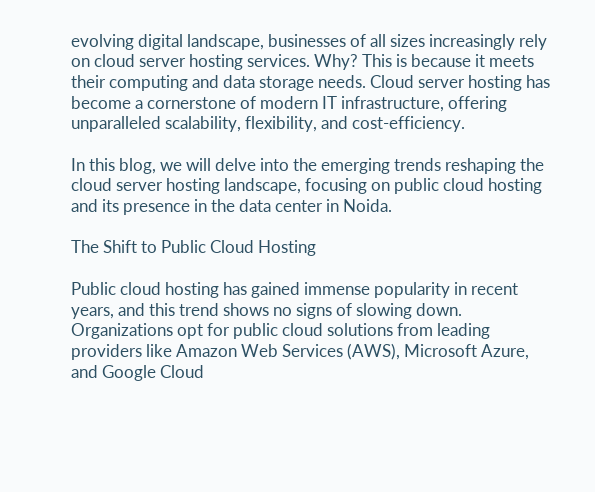evolving digital landscape, businesses of all sizes increasingly rely on cloud server hosting services. Why? This is because it meets their computing and data storage needs. Cloud server hosting has become a cornerstone of modern IT infrastructure, offering unparalleled scalability, flexibility, and cost-efficiency.

In this blog, we will delve into the emerging trends reshaping the cloud server hosting landscape, focusing on public cloud hosting and its presence in the data center in Noida.

The Shift to Public Cloud Hosting

Public cloud hosting has gained immense popularity in recent years, and this trend shows no signs of slowing down. Organizations opt for public cloud solutions from leading providers like Amazon Web Services (AWS), Microsoft Azure, and Google Cloud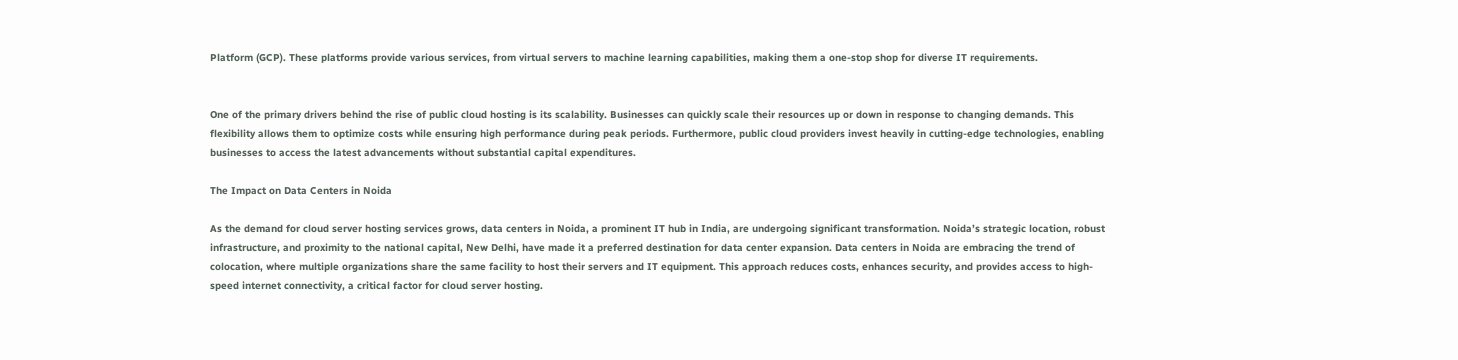Platform (GCP). These platforms provide various services, from virtual servers to machine learning capabilities, making them a one-stop shop for diverse IT requirements.


One of the primary drivers behind the rise of public cloud hosting is its scalability. Businesses can quickly scale their resources up or down in response to changing demands. This flexibility allows them to optimize costs while ensuring high performance during peak periods. Furthermore, public cloud providers invest heavily in cutting-edge technologies, enabling businesses to access the latest advancements without substantial capital expenditures.

The Impact on Data Centers in Noida

As the demand for cloud server hosting services grows, data centers in Noida, a prominent IT hub in India, are undergoing significant transformation. Noida’s strategic location, robust infrastructure, and proximity to the national capital, New Delhi, have made it a preferred destination for data center expansion. Data centers in Noida are embracing the trend of colocation, where multiple organizations share the same facility to host their servers and IT equipment. This approach reduces costs, enhances security, and provides access to high-speed internet connectivity, a critical factor for cloud server hosting.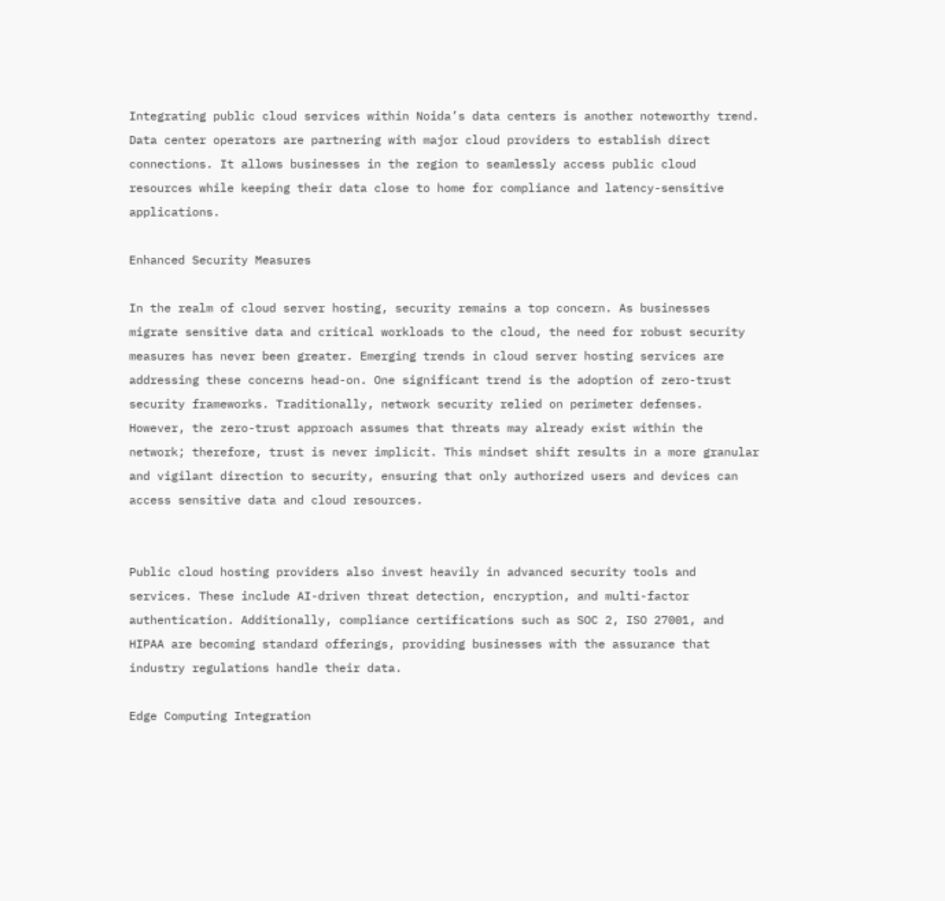Integrating public cloud services within Noida’s data centers is another noteworthy trend. Data center operators are partnering with major cloud providers to establish direct connections. It allows businesses in the region to seamlessly access public cloud resources while keeping their data close to home for compliance and latency-sensitive applications.

Enhanced Security Measures

In the realm of cloud server hosting, security remains a top concern. As businesses migrate sensitive data and critical workloads to the cloud, the need for robust security measures has never been greater. Emerging trends in cloud server hosting services are addressing these concerns head-on. One significant trend is the adoption of zero-trust security frameworks. Traditionally, network security relied on perimeter defenses. However, the zero-trust approach assumes that threats may already exist within the network; therefore, trust is never implicit. This mindset shift results in a more granular and vigilant direction to security, ensuring that only authorized users and devices can access sensitive data and cloud resources.


Public cloud hosting providers also invest heavily in advanced security tools and services. These include AI-driven threat detection, encryption, and multi-factor authentication. Additionally, compliance certifications such as SOC 2, ISO 27001, and HIPAA are becoming standard offerings, providing businesses with the assurance that industry regulations handle their data.

Edge Computing Integration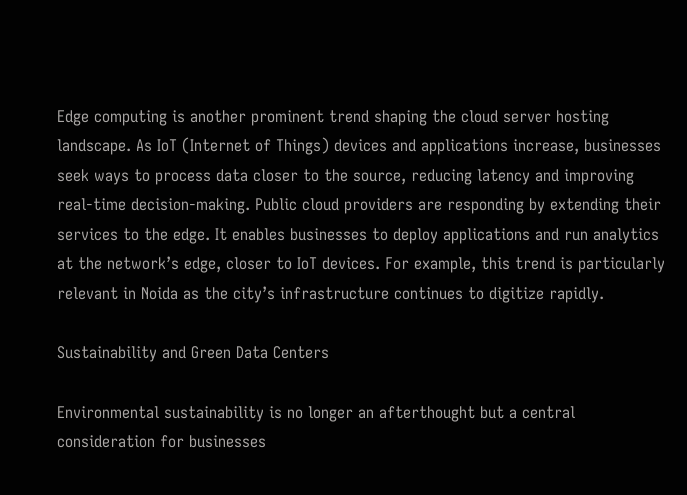Edge computing is another prominent trend shaping the cloud server hosting landscape. As IoT (Internet of Things) devices and applications increase, businesses seek ways to process data closer to the source, reducing latency and improving real-time decision-making. Public cloud providers are responding by extending their services to the edge. It enables businesses to deploy applications and run analytics at the network’s edge, closer to IoT devices. For example, this trend is particularly relevant in Noida as the city’s infrastructure continues to digitize rapidly.

Sustainability and Green Data Centers

Environmental sustainability is no longer an afterthought but a central consideration for businesses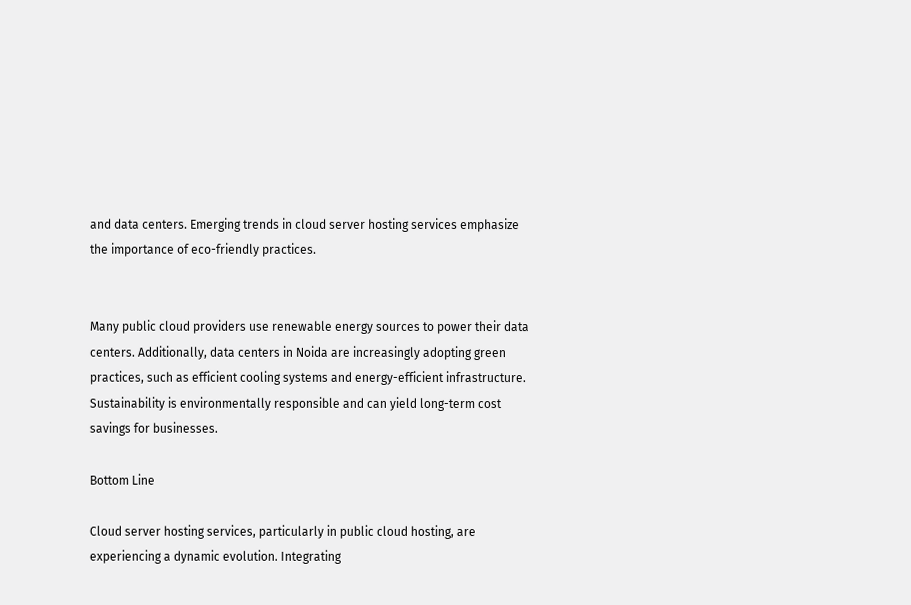and data centers. Emerging trends in cloud server hosting services emphasize the importance of eco-friendly practices.


Many public cloud providers use renewable energy sources to power their data centers. Additionally, data centers in Noida are increasingly adopting green practices, such as efficient cooling systems and energy-efficient infrastructure. Sustainability is environmentally responsible and can yield long-term cost savings for businesses.

Bottom Line

Cloud server hosting services, particularly in public cloud hosting, are experiencing a dynamic evolution. Integrating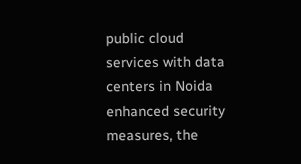public cloud services with data centers in Noida enhanced security measures, the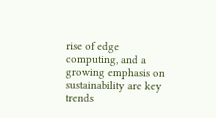rise of edge computing, and a growing emphasis on sustainability are key trends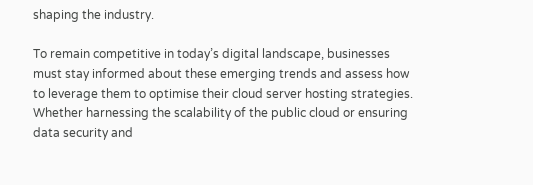shaping the industry.

To remain competitive in today’s digital landscape, businesses must stay informed about these emerging trends and assess how to leverage them to optimise their cloud server hosting strategies. Whether harnessing the scalability of the public cloud or ensuring data security and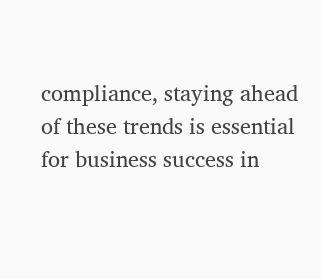compliance, staying ahead of these trends is essential for business success in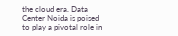the cloud era. Data Center Noida is poised to play a pivotal role in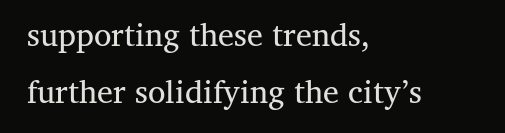supporting these trends, further solidifying the city’s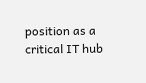position as a critical IT hub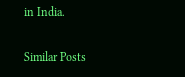in India.

Similar Posts